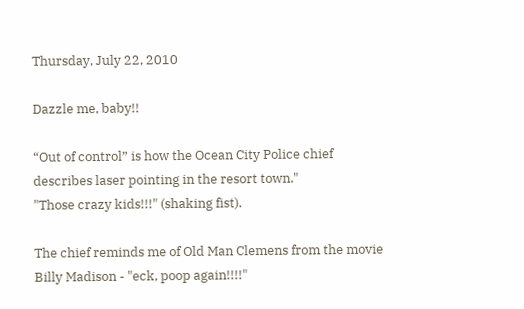Thursday, July 22, 2010

Dazzle me, baby!!

“Out of control” is how the Ocean City Police chief describes laser pointing in the resort town."
"Those crazy kids!!!" (shaking fist).

The chief reminds me of Old Man Clemens from the movie Billy Madison - "eck, poop again!!!!"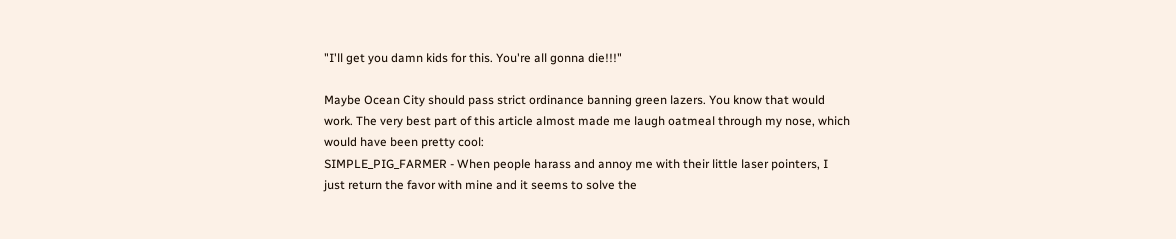"I'll get you damn kids for this. You're all gonna die!!!"

Maybe Ocean City should pass strict ordinance banning green lazers. You know that would work. The very best part of this article almost made me laugh oatmeal through my nose, which would have been pretty cool:
SIMPLE_PIG_FARMER - When people harass and annoy me with their little laser pointers, I just return the favor with mine and it seems to solve the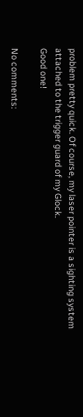problem pretty quick. Of course, my laser pointer is a sighting system attached to the trigger guard of my Glock.
Good one!

No comments: